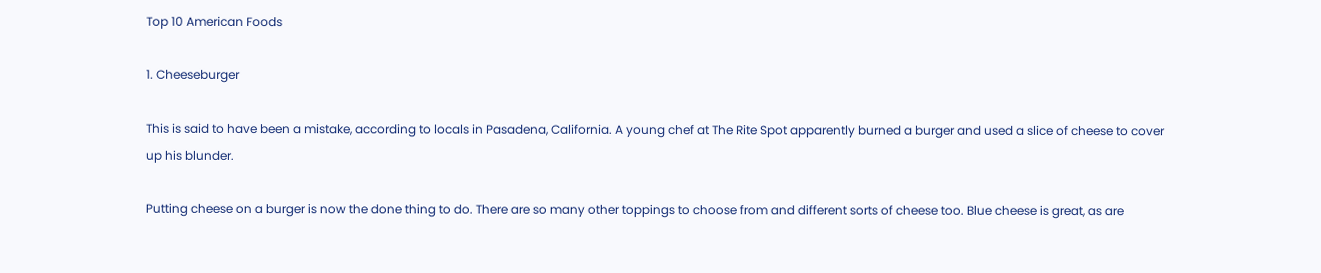Top 10 American Foods

1. Cheeseburger

This is said to have been a mistake, according to locals in Pasadena, California. A young chef at The Rite Spot apparently burned a burger and used a slice of cheese to cover up his blunder.

Putting cheese on a burger is now the done thing to do. There are so many other toppings to choose from and different sorts of cheese too. Blue cheese is great, as are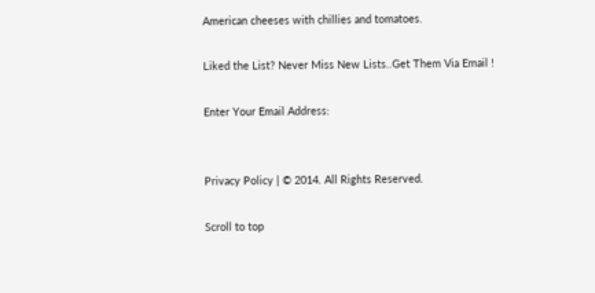American cheeses with chillies and tomatoes.

Liked the List? Never Miss New Lists..Get Them Via Email !

Enter Your Email Address:


Privacy Policy | © 2014. All Rights Reserved.

Scroll to top